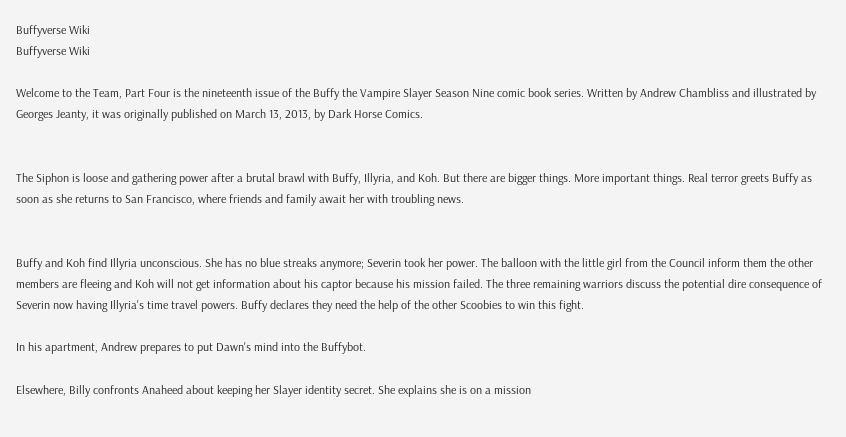Buffyverse Wiki
Buffyverse Wiki

Welcome to the Team, Part Four is the nineteenth issue of the Buffy the Vampire Slayer Season Nine comic book series. Written by Andrew Chambliss and illustrated by Georges Jeanty, it was originally published on March 13, 2013, by Dark Horse Comics.


The Siphon is loose and gathering power after a brutal brawl with Buffy, Illyria, and Koh. But there are bigger things. More important things. Real terror greets Buffy as soon as she returns to San Francisco, where friends and family await her with troubling news.


Buffy and Koh find Illyria unconscious. She has no blue streaks anymore; Severin took her power. The balloon with the little girl from the Council inform them the other members are fleeing and Koh will not get information about his captor because his mission failed. The three remaining warriors discuss the potential dire consequence of Severin now having Illyria's time travel powers. Buffy declares they need the help of the other Scoobies to win this fight.

In his apartment, Andrew prepares to put Dawn's mind into the Buffybot.

Elsewhere, Billy confronts Anaheed about keeping her Slayer identity secret. She explains she is on a mission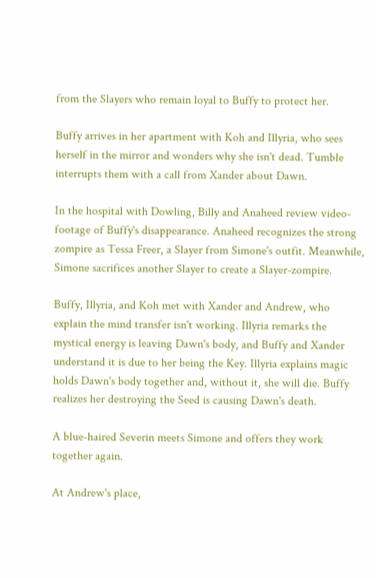from the Slayers who remain loyal to Buffy to protect her.

Buffy arrives in her apartment with Koh and Illyria, who sees herself in the mirror and wonders why she isn't dead. Tumble interrupts them with a call from Xander about Dawn.

In the hospital with Dowling, Billy and Anaheed review video-footage of Buffy's disappearance. Anaheed recognizes the strong zompire as Tessa Freer, a Slayer from Simone's outfit. Meanwhile, Simone sacrifices another Slayer to create a Slayer-zompire.

Buffy, Illyria, and Koh met with Xander and Andrew, who explain the mind transfer isn't working. Illyria remarks the mystical energy is leaving Dawn's body, and Buffy and Xander understand it is due to her being the Key. Illyria explains magic holds Dawn's body together and, without it, she will die. Buffy realizes her destroying the Seed is causing Dawn's death.

A blue-haired Severin meets Simone and offers they work together again.

At Andrew's place,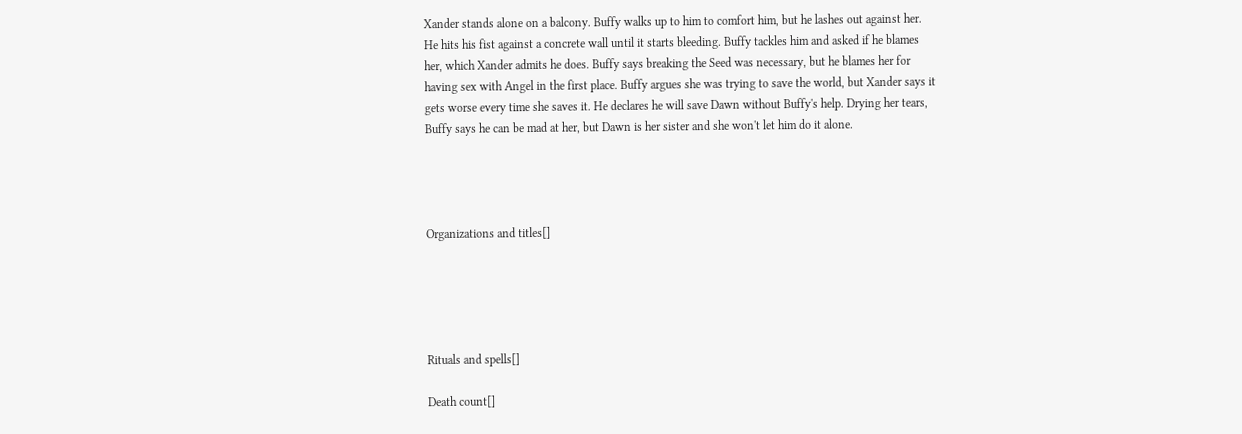Xander stands alone on a balcony. Buffy walks up to him to comfort him, but he lashes out against her. He hits his fist against a concrete wall until it starts bleeding. Buffy tackles him and asked if he blames her, which Xander admits he does. Buffy says breaking the Seed was necessary, but he blames her for having sex with Angel in the first place. Buffy argues she was trying to save the world, but Xander says it gets worse every time she saves it. He declares he will save Dawn without Buffy's help. Drying her tears, Buffy says he can be mad at her, but Dawn is her sister and she won't let him do it alone.




Organizations and titles[]





Rituals and spells[]

Death count[]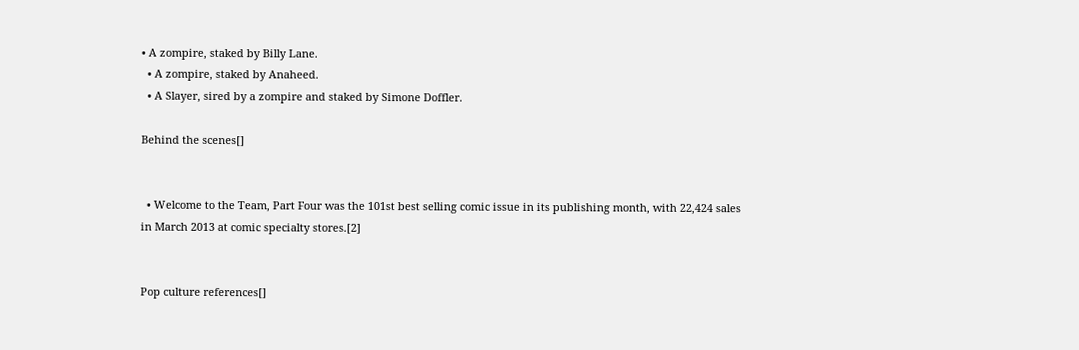• A zompire, staked by Billy Lane.
  • A zompire, staked by Anaheed.
  • A Slayer, sired by a zompire and staked by Simone Doffler.

Behind the scenes[]


  • Welcome to the Team, Part Four was the 101st best selling comic issue in its publishing month, with 22,424 sales in March 2013 at comic specialty stores.[2]


Pop culture references[]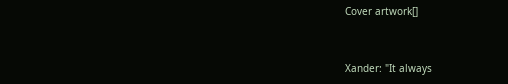Cover artwork[]


Xander: "It always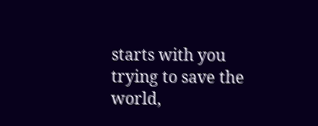starts with you trying to save the world,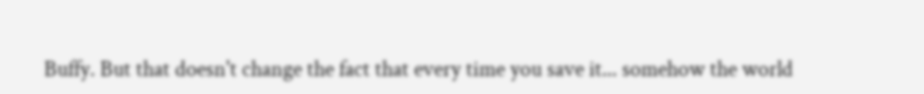Buffy. But that doesn't change the fact that every time you save it... somehow the world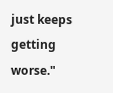just keeps getting worse."